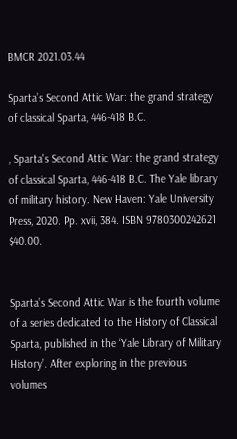BMCR 2021.03.44

Sparta’s Second Attic War: the grand strategy of classical Sparta, 446-418 B.C.

, Sparta's Second Attic War: the grand strategy of classical Sparta, 446-418 B.C. The Yale library of military history. New Haven: Yale University Press, 2020. Pp. xvii, 384. ISBN 9780300242621 $40.00.


Sparta’s Second Attic War is the fourth volume of a series dedicated to the History of Classical Sparta, published in the ‘Yale Library of Military History’. After exploring in the previous volumes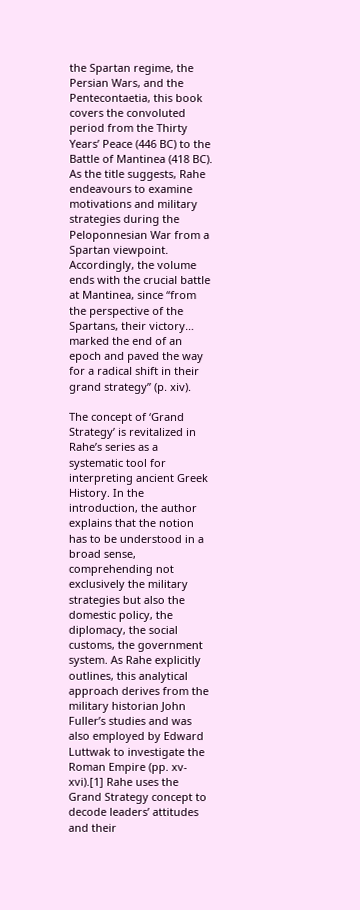the Spartan regime, the Persian Wars, and the Pentecontaetia, this book covers the convoluted period from the Thirty Years’ Peace (446 BC) to the Battle of Mantinea (418 BC). As the title suggests, Rahe endeavours to examine motivations and military strategies during the Peloponnesian War from a Spartan viewpoint. Accordingly, the volume ends with the crucial battle at Mantinea, since “from the perspective of the Spartans, their victory… marked the end of an epoch and paved the way for a radical shift in their grand strategy” (p. xiv).

The concept of ‘Grand Strategy’ is revitalized in Rahe’s series as a systematic tool for interpreting ancient Greek History. In the introduction, the author explains that the notion has to be understood in a broad sense, comprehending not exclusively the military strategies but also the domestic policy, the diplomacy, the social customs, the government system. As Rahe explicitly outlines, this analytical approach derives from the military historian John Fuller’s studies and was also employed by Edward Luttwak to investigate the Roman Empire (pp. xv-xvi).[1] Rahe uses the Grand Strategy concept to decode leaders’ attitudes and their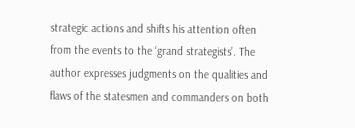strategic actions and shifts his attention often from the events to the ‘grand strategists’. The author expresses judgments on the qualities and flaws of the statesmen and commanders on both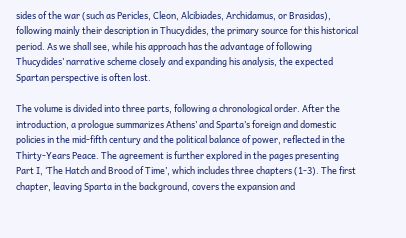sides of the war (such as Pericles, Cleon, Alcibiades, Archidamus, or Brasidas), following mainly their description in Thucydides, the primary source for this historical period. As we shall see, while his approach has the advantage of following Thucydides’ narrative scheme closely and expanding his analysis, the expected Spartan perspective is often lost.

The volume is divided into three parts, following a chronological order. After the introduction, a prologue summarizes Athens’ and Sparta’s foreign and domestic policies in the mid-fifth century and the political balance of power, reflected in the Thirty-Years Peace. The agreement is further explored in the pages presenting Part I, ‘The Hatch and Brood of Time’, which includes three chapters (1-3). The first chapter, leaving Sparta in the background, covers the expansion and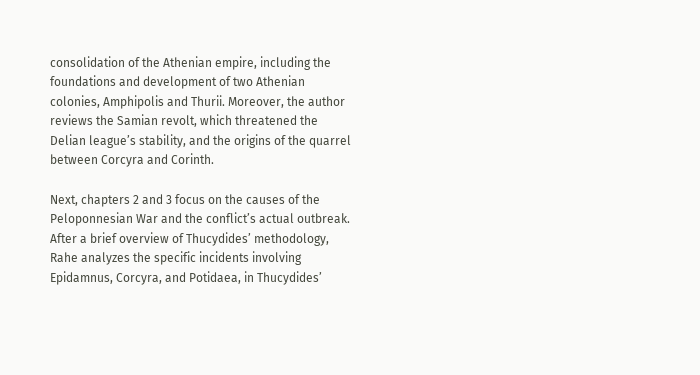consolidation of the Athenian empire, including the foundations and development of two Athenian colonies, Amphipolis and Thurii. Moreover, the author reviews the Samian revolt, which threatened the Delian league’s stability, and the origins of the quarrel between Corcyra and Corinth.

Next, chapters 2 and 3 focus on the causes of the Peloponnesian War and the conflict’s actual outbreak. After a brief overview of Thucydides’ methodology, Rahe analyzes the specific incidents involving Epidamnus, Corcyra, and Potidaea, in Thucydides’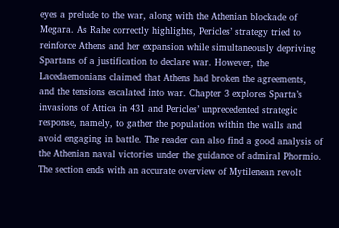eyes a prelude to the war, along with the Athenian blockade of Megara. As Rahe correctly highlights, Pericles’ strategy tried to reinforce Athens and her expansion while simultaneously depriving Spartans of a justification to declare war. However, the Lacedaemonians claimed that Athens had broken the agreements, and the tensions escalated into war. Chapter 3 explores Sparta’s invasions of Attica in 431 and Pericles’ unprecedented strategic response, namely, to gather the population within the walls and avoid engaging in battle. The reader can also find a good analysis of the Athenian naval victories under the guidance of admiral Phormio. The section ends with an accurate overview of Mytilenean revolt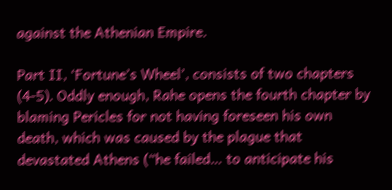against the Athenian Empire.

Part II, ‘Fortune’s Wheel’, consists of two chapters (4-5). Oddly enough, Rahe opens the fourth chapter by blaming Pericles for not having foreseen his own death, which was caused by the plague that devastated Athens (“he failed… to anticipate his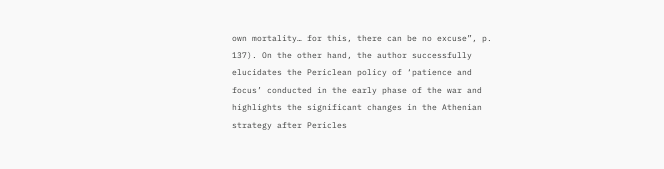own mortality… for this, there can be no excuse”, p. 137). On the other hand, the author successfully elucidates the Periclean policy of ‘patience and focus’ conducted in the early phase of the war and highlights the significant changes in the Athenian strategy after Pericles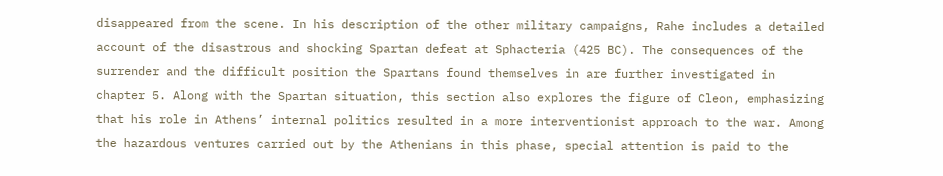disappeared from the scene. In his description of the other military campaigns, Rahe includes a detailed account of the disastrous and shocking Spartan defeat at Sphacteria (425 BC). The consequences of the surrender and the difficult position the Spartans found themselves in are further investigated in chapter 5. Along with the Spartan situation, this section also explores the figure of Cleon, emphasizing that his role in Athens’ internal politics resulted in a more interventionist approach to the war. Among the hazardous ventures carried out by the Athenians in this phase, special attention is paid to the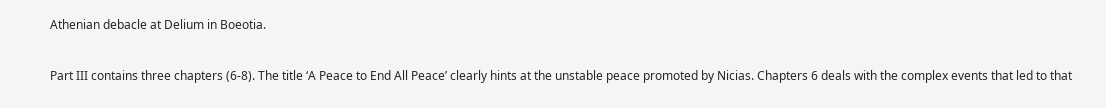Athenian debacle at Delium in Boeotia.

Part III contains three chapters (6-8). The title ‘A Peace to End All Peace’ clearly hints at the unstable peace promoted by Nicias. Chapters 6 deals with the complex events that led to that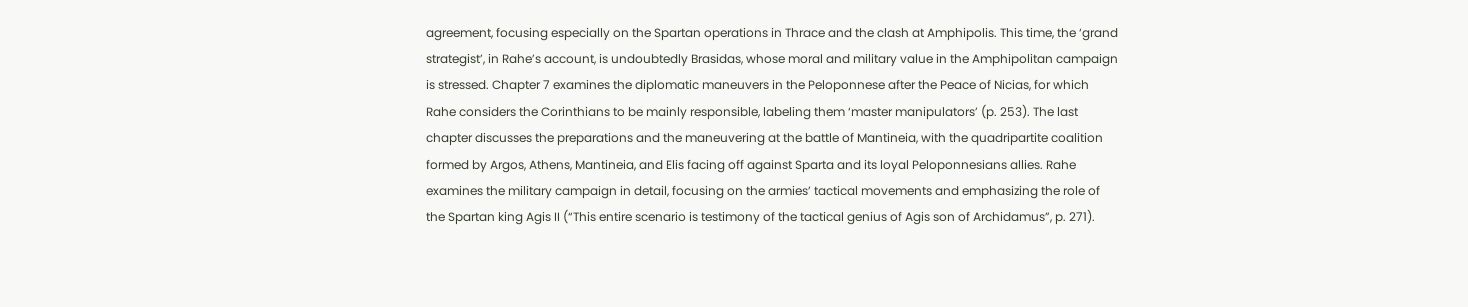agreement, focusing especially on the Spartan operations in Thrace and the clash at Amphipolis. This time, the ‘grand strategist’, in Rahe’s account, is undoubtedly Brasidas, whose moral and military value in the Amphipolitan campaign is stressed. Chapter 7 examines the diplomatic maneuvers in the Peloponnese after the Peace of Nicias, for which Rahe considers the Corinthians to be mainly responsible, labeling them ‘master manipulators’ (p. 253). The last chapter discusses the preparations and the maneuvering at the battle of Mantineia, with the quadripartite coalition formed by Argos, Athens, Mantineia, and Elis facing off against Sparta and its loyal Peloponnesians allies. Rahe examines the military campaign in detail, focusing on the armies’ tactical movements and emphasizing the role of the Spartan king Agis II (“This entire scenario is testimony of the tactical genius of Agis son of Archidamus”, p. 271).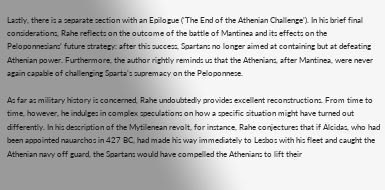Lastly, there is a separate section with an Epilogue (‘The End of the Athenian Challenge’). In his brief final considerations, Rahe reflects on the outcome of the battle of Mantinea and its effects on the Peloponnesians’ future strategy: after this success, Spartans no longer aimed at containing but at defeating Athenian power. Furthermore, the author rightly reminds us that the Athenians, after Mantinea, were never again capable of challenging Sparta’s supremacy on the Peloponnese.

As far as military history is concerned, Rahe undoubtedly provides excellent reconstructions. From time to time, however, he indulges in complex speculations on how a specific situation might have turned out differently. In his description of the Mytilenean revolt, for instance, Rahe conjectures that if Alcidas, who had been appointed nauarchos in 427 BC, had made his way immediately to Lesbos with his fleet and caught the Athenian navy off guard, the Spartans would have compelled the Athenians to lift their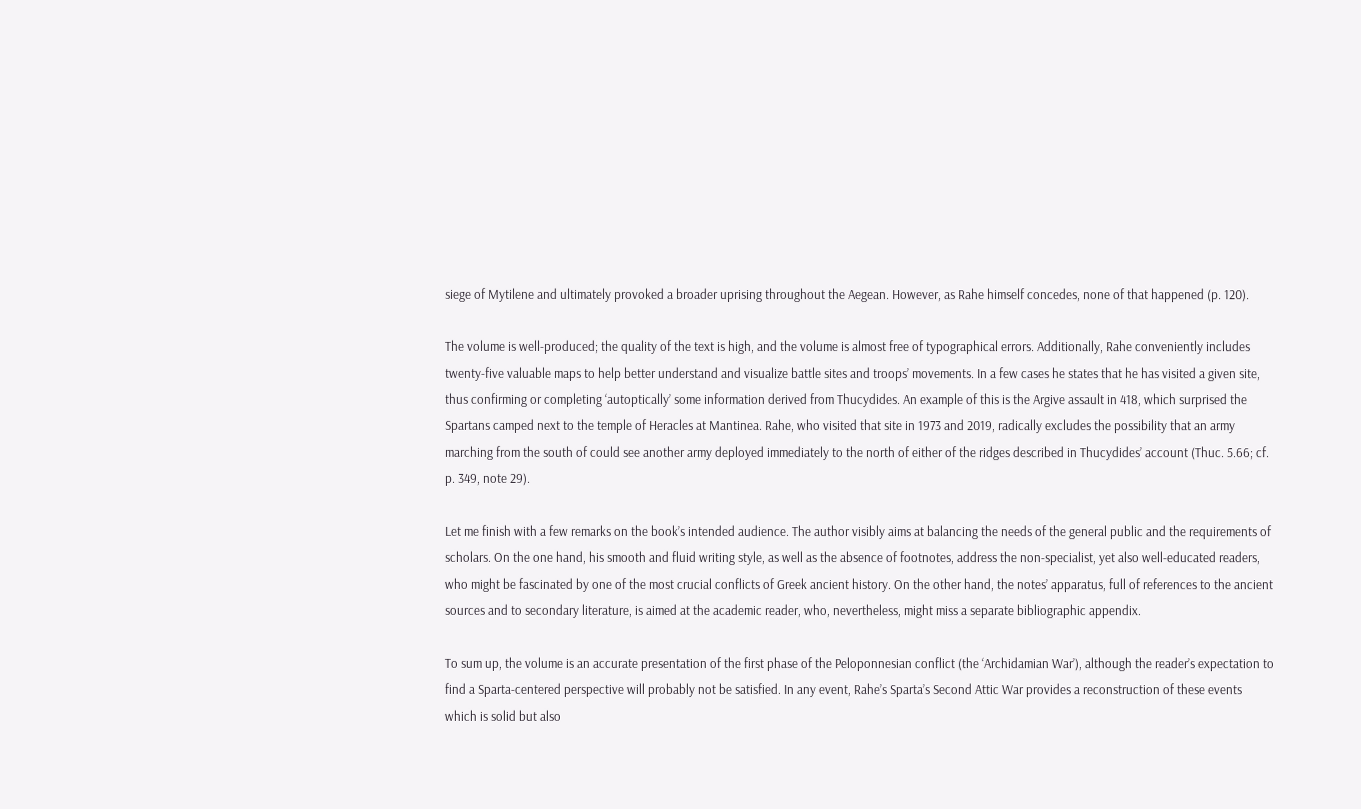siege of Mytilene and ultimately provoked a broader uprising throughout the Aegean. However, as Rahe himself concedes, none of that happened (p. 120).

The volume is well-produced; the quality of the text is high, and the volume is almost free of typographical errors. Additionally, Rahe conveniently includes twenty-five valuable maps to help better understand and visualize battle sites and troops’ movements. In a few cases he states that he has visited a given site, thus confirming or completing ‘autoptically’ some information derived from Thucydides. An example of this is the Argive assault in 418, which surprised the Spartans camped next to the temple of Heracles at Mantinea. Rahe, who visited that site in 1973 and 2019, radically excludes the possibility that an army marching from the south of could see another army deployed immediately to the north of either of the ridges described in Thucydides’ account (Thuc. 5.66; cf. p. 349, note 29).

Let me finish with a few remarks on the book’s intended audience. The author visibly aims at balancing the needs of the general public and the requirements of scholars. On the one hand, his smooth and fluid writing style, as well as the absence of footnotes, address the non-specialist, yet also well-educated readers, who might be fascinated by one of the most crucial conflicts of Greek ancient history. On the other hand, the notes’ apparatus, full of references to the ancient sources and to secondary literature, is aimed at the academic reader, who, nevertheless, might miss a separate bibliographic appendix.

To sum up, the volume is an accurate presentation of the first phase of the Peloponnesian conflict (the ‘Archidamian War’), although the reader’s expectation to find a Sparta-centered perspective will probably not be satisfied. In any event, Rahe’s Sparta’s Second Attic War provides a reconstruction of these events which is solid but also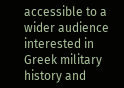accessible to a wider audience interested in Greek military history and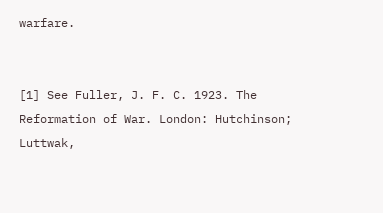warfare.


[1] See Fuller, J. F. C. 1923. The Reformation of War. London: Hutchinson; Luttwak,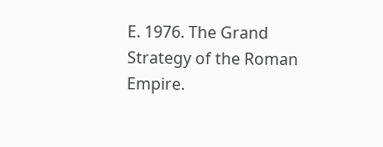E. 1976. The Grand Strategy of the Roman Empire.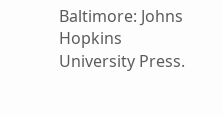Baltimore: Johns Hopkins University Press.